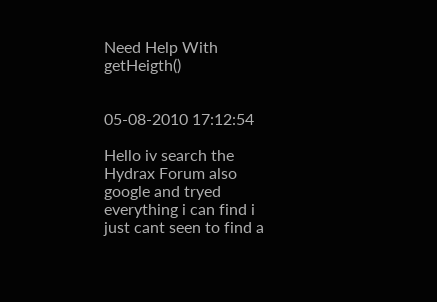Need Help With getHeigth()


05-08-2010 17:12:54

Hello iv search the Hydrax Forum also google and tryed everything i can find i just cant seen to find a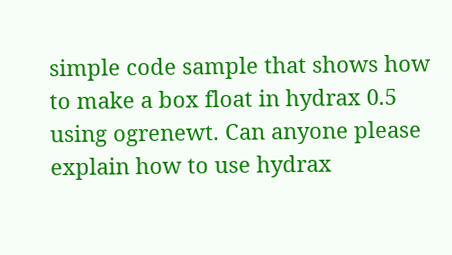simple code sample that shows how to make a box float in hydrax 0.5 using ogrenewt. Can anyone please explain how to use hydrax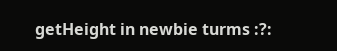getHeight in newbie turms :?: